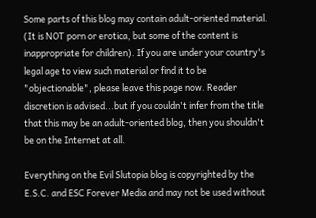Some parts of this blog may contain adult-oriented material. (It is NOT porn or erotica, but some of the content is inappropriate for children). If you are under your country's legal age to view such material or find it to be "objectionable", please leave this page now. Reader discretion is advised...but if you couldn't infer from the title that this may be an adult-oriented blog, then you shouldn't be on the Internet at all.

Everything on the Evil Slutopia blog is copyrighted by the E.S.C. and ESC Forever Media and may not be used without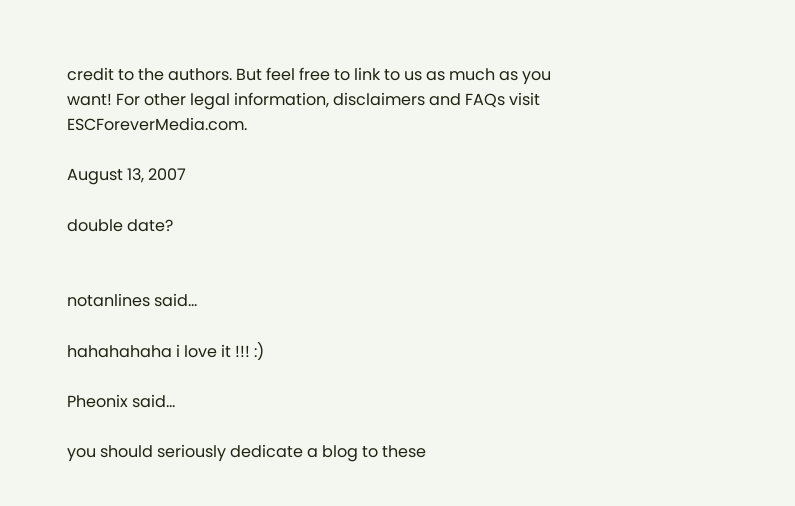credit to the authors. But feel free to link to us as much as you want! For other legal information, disclaimers and FAQs visit ESCForeverMedia.com.

August 13, 2007

double date?


notanlines said...

hahahahaha i love it !!! :)

Pheonix said...

you should seriously dedicate a blog to these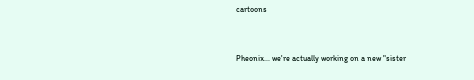cartoons


Pheonix... we're actually working on a new "sister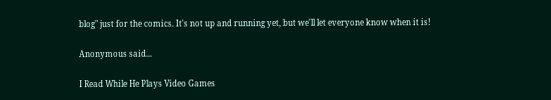blog" just for the comics. It's not up and running yet, but we'll let everyone know when it is!

Anonymous said...

I Read While He Plays Video Games